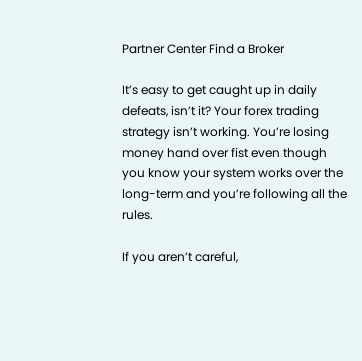Partner Center Find a Broker

It’s easy to get caught up in daily defeats, isn’t it? Your forex trading strategy isn’t working. You’re losing money hand over fist even though you know your system works over the long-term and you’re following all the rules.

If you aren’t careful,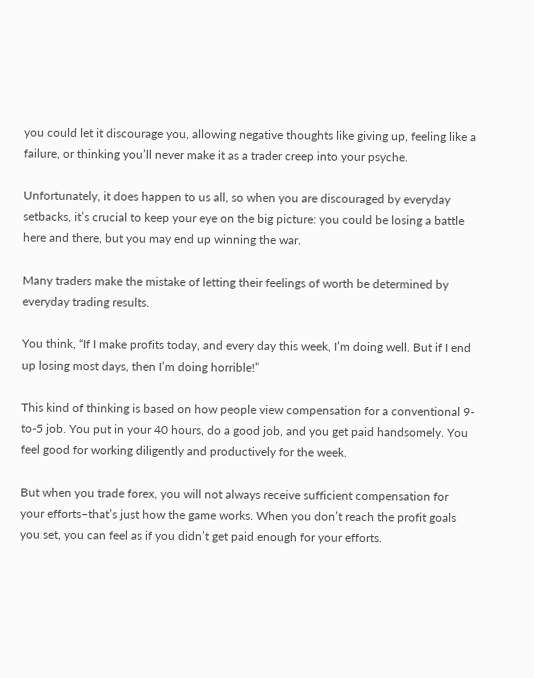you could let it discourage you, allowing negative thoughts like giving up, feeling like a failure, or thinking you’ll never make it as a trader creep into your psyche.

Unfortunately, it does happen to us all, so when you are discouraged by everyday setbacks, it’s crucial to keep your eye on the big picture: you could be losing a battle here and there, but you may end up winning the war.

Many traders make the mistake of letting their feelings of worth be determined by everyday trading results.

You think, “If I make profits today, and every day this week, I’m doing well. But if I end up losing most days, then I’m doing horrible!”

This kind of thinking is based on how people view compensation for a conventional 9-to-5 job. You put in your 40 hours, do a good job, and you get paid handsomely. You feel good for working diligently and productively for the week.

But when you trade forex, you will not always receive sufficient compensation for your efforts–that’s just how the game works. When you don’t reach the profit goals you set, you can feel as if you didn’t get paid enough for your efforts.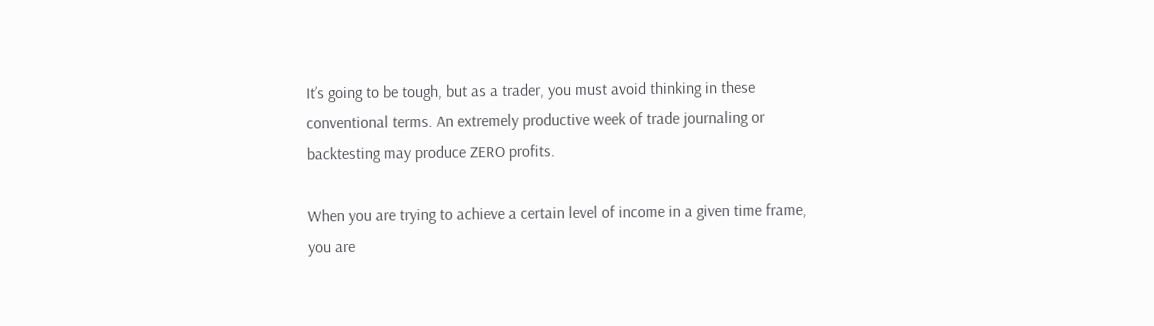It’s going to be tough, but as a trader, you must avoid thinking in these conventional terms. An extremely productive week of trade journaling or backtesting may produce ZERO profits.

When you are trying to achieve a certain level of income in a given time frame, you are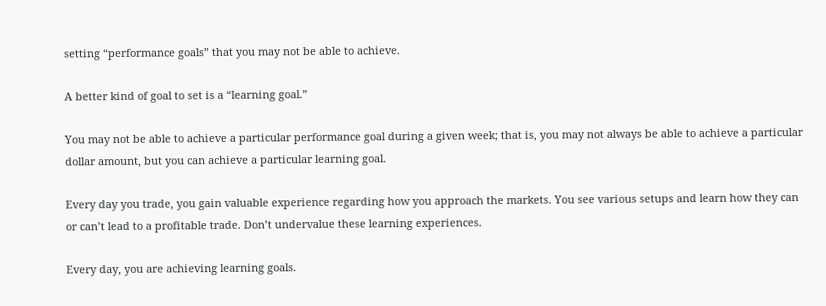setting “performance goals” that you may not be able to achieve.

A better kind of goal to set is a “learning goal.”

You may not be able to achieve a particular performance goal during a given week; that is, you may not always be able to achieve a particular dollar amount, but you can achieve a particular learning goal.

Every day you trade, you gain valuable experience regarding how you approach the markets. You see various setups and learn how they can or can’t lead to a profitable trade. Don’t undervalue these learning experiences.

Every day, you are achieving learning goals.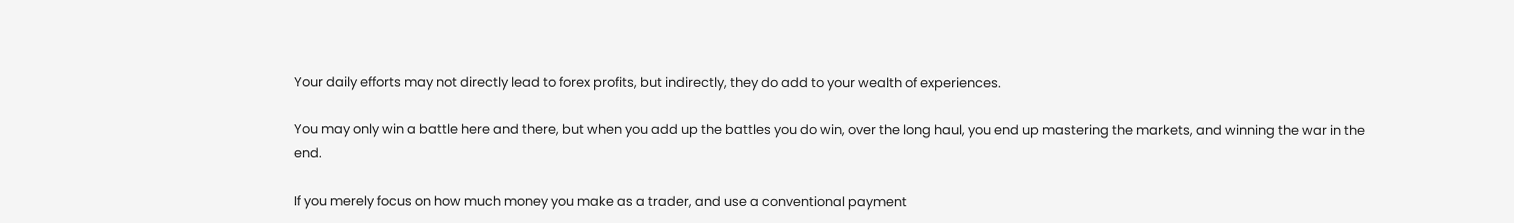Your daily efforts may not directly lead to forex profits, but indirectly, they do add to your wealth of experiences.

You may only win a battle here and there, but when you add up the battles you do win, over the long haul, you end up mastering the markets, and winning the war in the end.

If you merely focus on how much money you make as a trader, and use a conventional payment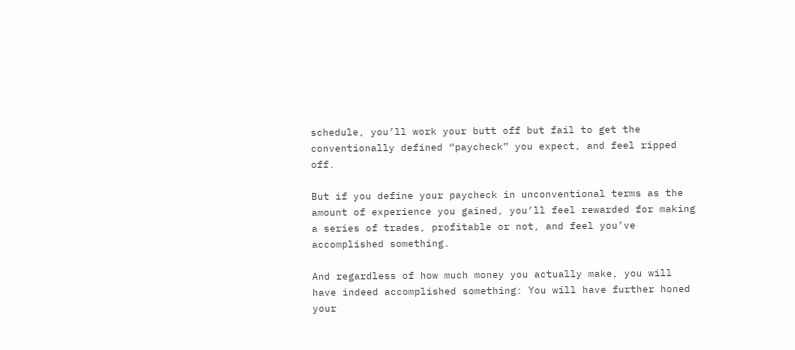schedule, you’ll work your butt off but fail to get the conventionally defined “paycheck” you expect, and feel ripped off.

But if you define your paycheck in unconventional terms as the amount of experience you gained, you’ll feel rewarded for making a series of trades, profitable or not, and feel you’ve accomplished something.

And regardless of how much money you actually make, you will have indeed accomplished something: You will have further honed your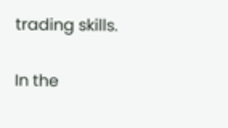trading skills.

In the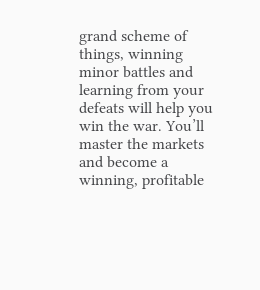grand scheme of things, winning minor battles and learning from your defeats will help you win the war. You’ll master the markets and become a winning, profitable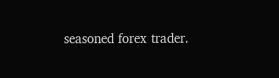seasoned forex trader.